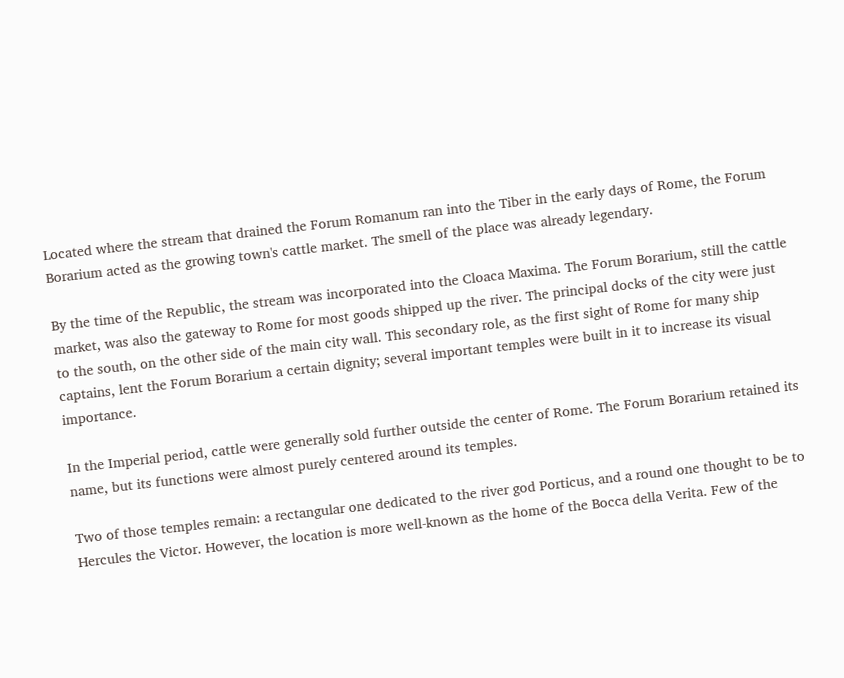Located where the stream that drained the Forum Romanum ran into the Tiber in the early days of Rome, the Forum Borarium acted as the growing town's cattle market. The smell of the place was already legendary.

By the time of the Republic, the stream was incorporated into the Cloaca Maxima. The Forum Borarium, still the cattle market, was also the gateway to Rome for most goods shipped up the river. The principal docks of the city were just to the south, on the other side of the main city wall. This secondary role, as the first sight of Rome for many ship captains, lent the Forum Borarium a certain dignity; several important temples were built in it to increase its visual importance.

In the Imperial period, cattle were generally sold further outside the center of Rome. The Forum Borarium retained its name, but its functions were almost purely centered around its temples.

Two of those temples remain: a rectangular one dedicated to the river god Porticus, and a round one thought to be to Hercules the Victor. However, the location is more well-known as the home of the Bocca della Verita. Few of the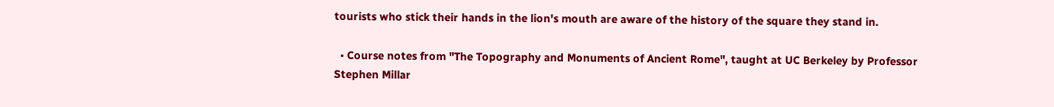tourists who stick their hands in the lion's mouth are aware of the history of the square they stand in.

  • Course notes from "The Topography and Monuments of Ancient Rome", taught at UC Berkeley by Professor Stephen Millar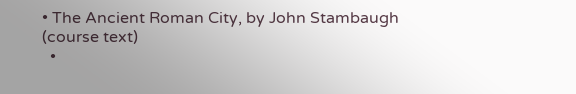• The Ancient Roman City, by John Stambaugh (course text)
  •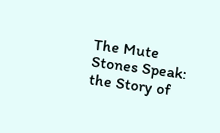The Mute Stones Speak: the Story of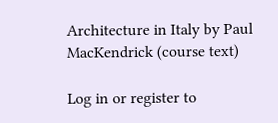Architecture in Italy by Paul MacKendrick (course text)

Log in or register to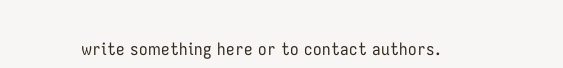write something here or to contact authors.